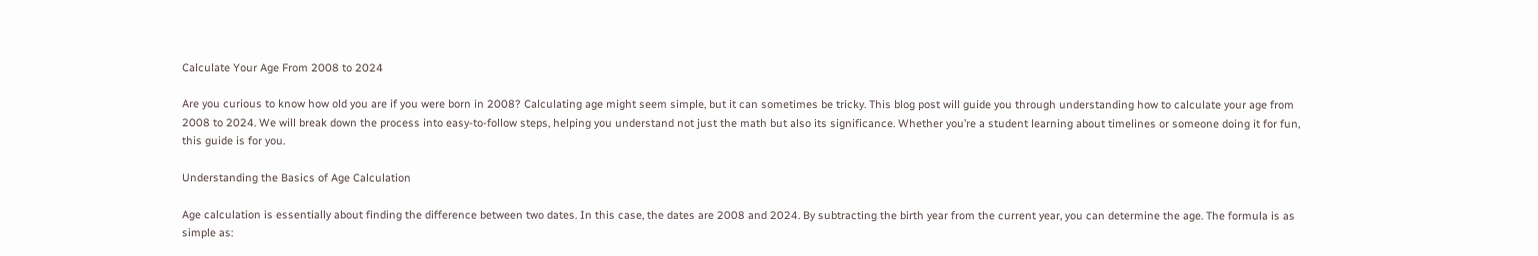Calculate Your Age From 2008 to 2024

Are you curious to know how old you are if you were born in 2008? Calculating age might seem simple, but it can sometimes be tricky. This blog post will guide you through understanding how to calculate your age from 2008 to 2024. We will break down the process into easy-to-follow steps, helping you understand not just the math but also its significance. Whether you’re a student learning about timelines or someone doing it for fun, this guide is for you.

Understanding the Basics of Age Calculation

Age calculation is essentially about finding the difference between two dates. In this case, the dates are 2008 and 2024. By subtracting the birth year from the current year, you can determine the age. The formula is as simple as: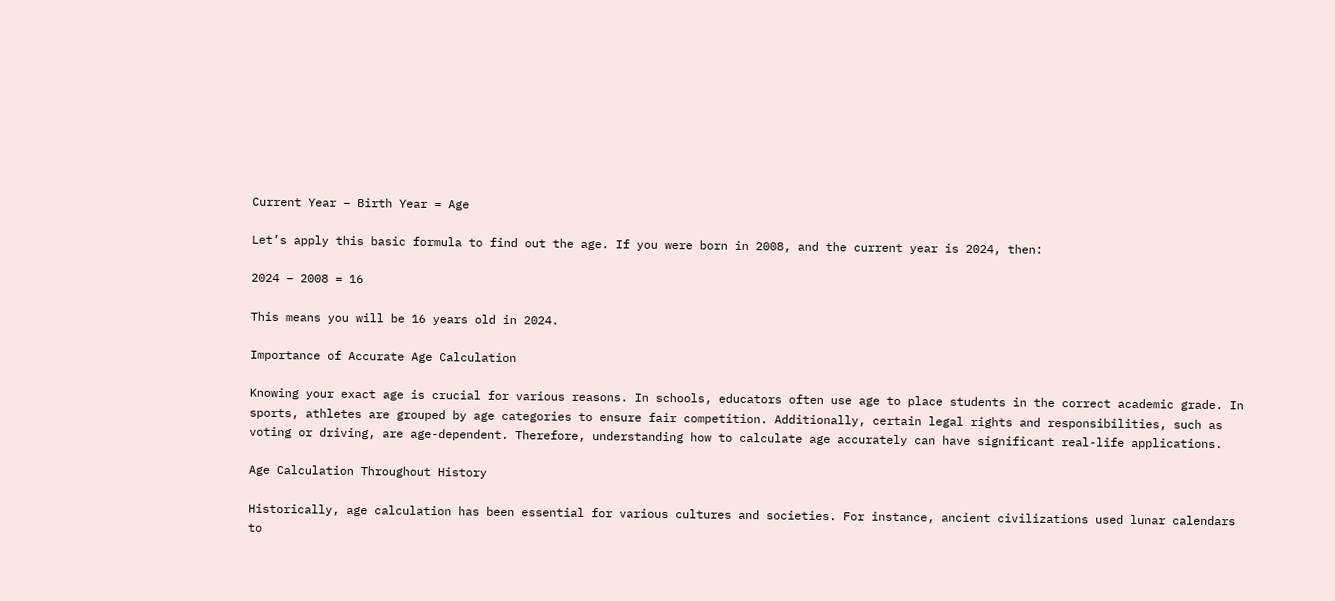Current Year – Birth Year = Age

Let’s apply this basic formula to find out the age. If you were born in 2008, and the current year is 2024, then:

2024 – 2008 = 16

This means you will be 16 years old in 2024.

Importance of Accurate Age Calculation

Knowing your exact age is crucial for various reasons. In schools, educators often use age to place students in the correct academic grade. In sports, athletes are grouped by age categories to ensure fair competition. Additionally, certain legal rights and responsibilities, such as voting or driving, are age-dependent. Therefore, understanding how to calculate age accurately can have significant real-life applications.

Age Calculation Throughout History

Historically, age calculation has been essential for various cultures and societies. For instance, ancient civilizations used lunar calendars to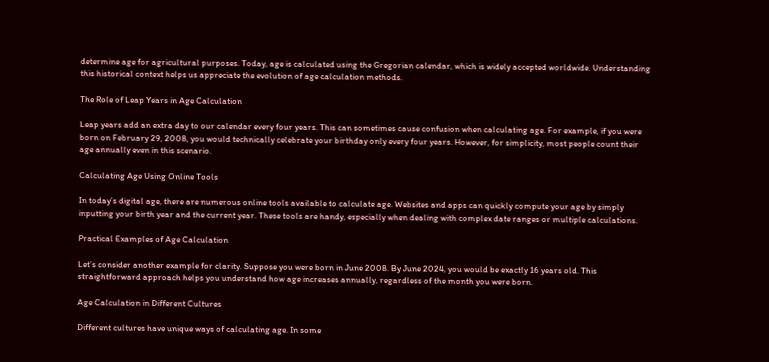determine age for agricultural purposes. Today, age is calculated using the Gregorian calendar, which is widely accepted worldwide. Understanding this historical context helps us appreciate the evolution of age calculation methods.

The Role of Leap Years in Age Calculation

Leap years add an extra day to our calendar every four years. This can sometimes cause confusion when calculating age. For example, if you were born on February 29, 2008, you would technically celebrate your birthday only every four years. However, for simplicity, most people count their age annually even in this scenario.

Calculating Age Using Online Tools

In today’s digital age, there are numerous online tools available to calculate age. Websites and apps can quickly compute your age by simply inputting your birth year and the current year. These tools are handy, especially when dealing with complex date ranges or multiple calculations.

Practical Examples of Age Calculation

Let’s consider another example for clarity. Suppose you were born in June 2008. By June 2024, you would be exactly 16 years old. This straightforward approach helps you understand how age increases annually, regardless of the month you were born.

Age Calculation in Different Cultures

Different cultures have unique ways of calculating age. In some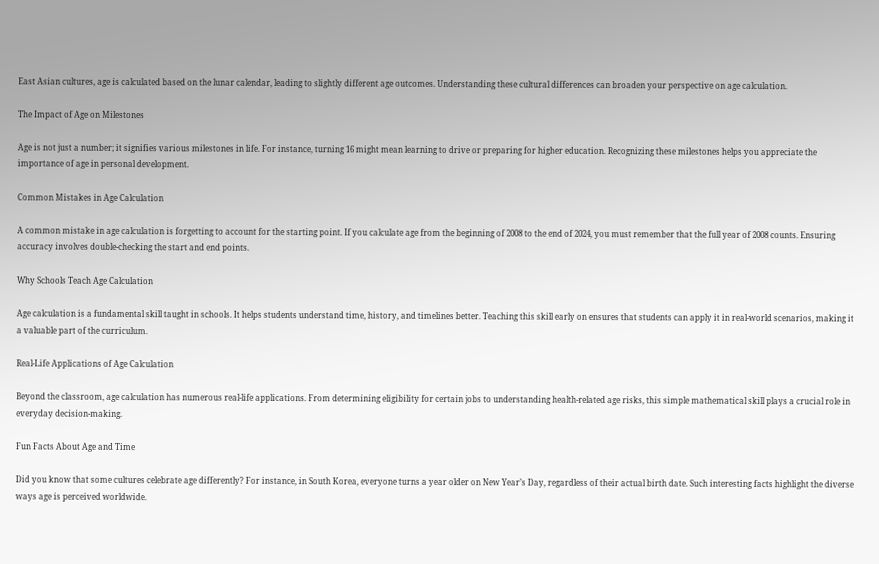East Asian cultures, age is calculated based on the lunar calendar, leading to slightly different age outcomes. Understanding these cultural differences can broaden your perspective on age calculation.

The Impact of Age on Milestones

Age is not just a number; it signifies various milestones in life. For instance, turning 16 might mean learning to drive or preparing for higher education. Recognizing these milestones helps you appreciate the importance of age in personal development.

Common Mistakes in Age Calculation

A common mistake in age calculation is forgetting to account for the starting point. If you calculate age from the beginning of 2008 to the end of 2024, you must remember that the full year of 2008 counts. Ensuring accuracy involves double-checking the start and end points.

Why Schools Teach Age Calculation

Age calculation is a fundamental skill taught in schools. It helps students understand time, history, and timelines better. Teaching this skill early on ensures that students can apply it in real-world scenarios, making it a valuable part of the curriculum.

Real-Life Applications of Age Calculation

Beyond the classroom, age calculation has numerous real-life applications. From determining eligibility for certain jobs to understanding health-related age risks, this simple mathematical skill plays a crucial role in everyday decision-making.

Fun Facts About Age and Time

Did you know that some cultures celebrate age differently? For instance, in South Korea, everyone turns a year older on New Year’s Day, regardless of their actual birth date. Such interesting facts highlight the diverse ways age is perceived worldwide.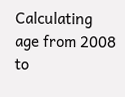Calculating age from 2008 to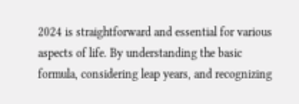2024 is straightforward and essential for various aspects of life. By understanding the basic formula, considering leap years, and recognizing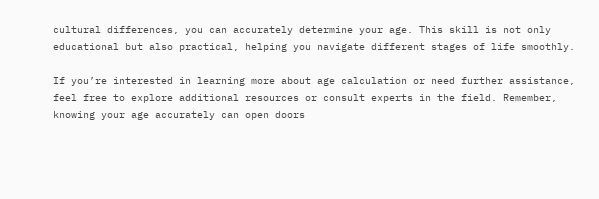cultural differences, you can accurately determine your age. This skill is not only educational but also practical, helping you navigate different stages of life smoothly.

If you’re interested in learning more about age calculation or need further assistance, feel free to explore additional resources or consult experts in the field. Remember, knowing your age accurately can open doors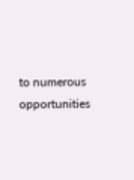to numerous opportunities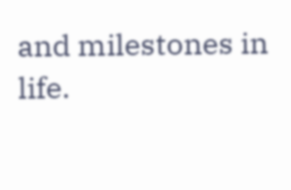and milestones in life.